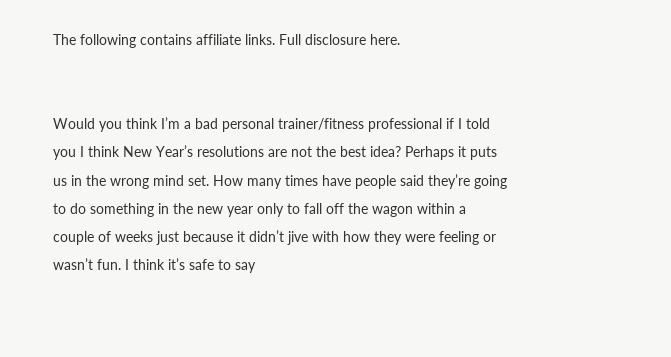The following contains affiliate links. Full disclosure here.


Would you think I’m a bad personal trainer/fitness professional if I told you I think New Year’s resolutions are not the best idea? Perhaps it puts us in the wrong mind set. How many times have people said they’re going to do something in the new year only to fall off the wagon within a couple of weeks just because it didn’t jive with how they were feeling or wasn’t fun. I think it’s safe to say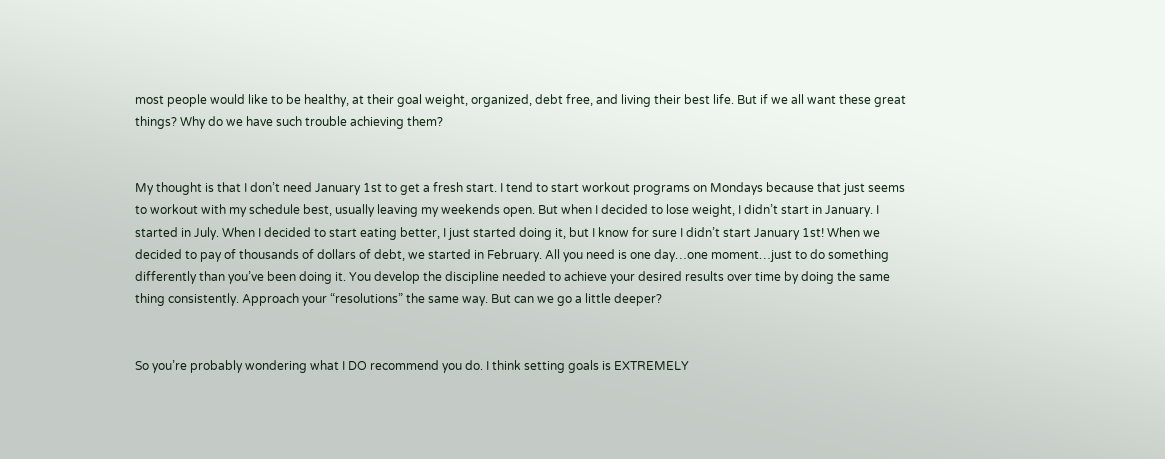most people would like to be healthy, at their goal weight, organized, debt free, and living their best life. But if we all want these great things? Why do we have such trouble achieving them?


My thought is that I don’t need January 1st to get a fresh start. I tend to start workout programs on Mondays because that just seems to workout with my schedule best, usually leaving my weekends open. But when I decided to lose weight, I didn’t start in January. I started in July. When I decided to start eating better, I just started doing it, but I know for sure I didn’t start January 1st! When we decided to pay of thousands of dollars of debt, we started in February. All you need is one day…one moment…just to do something differently than you’ve been doing it. You develop the discipline needed to achieve your desired results over time by doing the same thing consistently. Approach your “resolutions” the same way. But can we go a little deeper?


So you’re probably wondering what I DO recommend you do. I think setting goals is EXTREMELY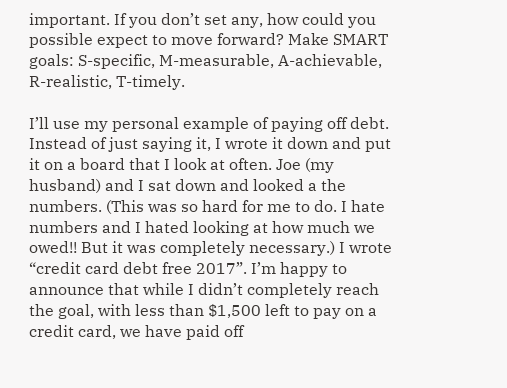important. If you don’t set any, how could you possible expect to move forward? Make SMART goals: S-specific, M-measurable, A-achievable, R-realistic, T-timely.

I’ll use my personal example of paying off debt. Instead of just saying it, I wrote it down and put it on a board that I look at often. Joe (my husband) and I sat down and looked a the numbers. (This was so hard for me to do. I hate numbers and I hated looking at how much we owed!! But it was completely necessary.) I wrote “credit card debt free 2017”. I’m happy to announce that while I didn’t completely reach the goal, with less than $1,500 left to pay on a credit card, we have paid off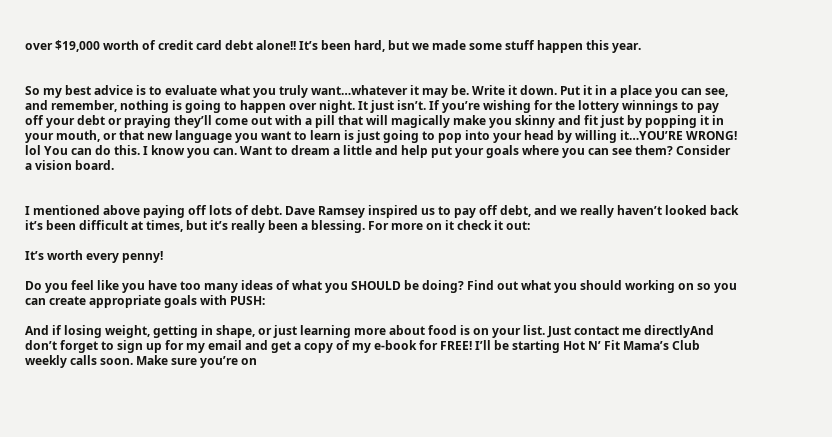over $19,000 worth of credit card debt alone!! It’s been hard, but we made some stuff happen this year.


So my best advice is to evaluate what you truly want…whatever it may be. Write it down. Put it in a place you can see, and remember, nothing is going to happen over night. It just isn’t. If you’re wishing for the lottery winnings to pay off your debt or praying they’ll come out with a pill that will magically make you skinny and fit just by popping it in your mouth, or that new language you want to learn is just going to pop into your head by willing it…YOU’RE WRONG! lol You can do this. I know you can. Want to dream a little and help put your goals where you can see them? Consider a vision board.


I mentioned above paying off lots of debt. Dave Ramsey inspired us to pay off debt, and we really haven’t looked back it’s been difficult at times, but it’s really been a blessing. For more on it check it out:

It’s worth every penny!

Do you feel like you have too many ideas of what you SHOULD be doing? Find out what you should working on so you can create appropriate goals with PUSH:

And if losing weight, getting in shape, or just learning more about food is on your list. Just contact me directlyAnd don’t forget to sign up for my email and get a copy of my e-book for FREE! I’ll be starting Hot N’ Fit Mama’s Club weekly calls soon. Make sure you’re on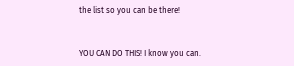the list so you can be there!


YOU CAN DO THIS! I know you can.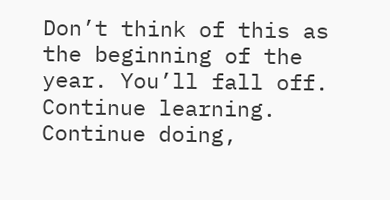Don’t think of this as the beginning of the year. You’ll fall off. Continue learning. Continue doing,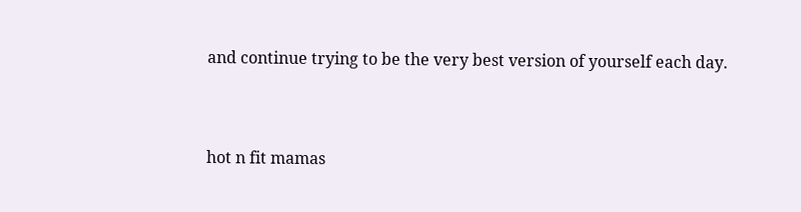and continue trying to be the very best version of yourself each day.


hot n fit mamas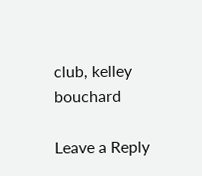club, kelley bouchard

Leave a Reply